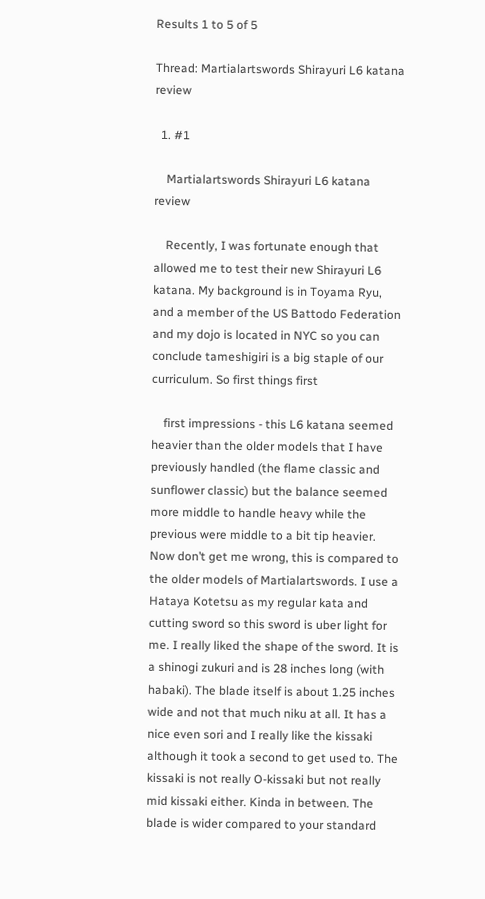Results 1 to 5 of 5

Thread: Martialartswords Shirayuri L6 katana review

  1. #1

    Martialartswords Shirayuri L6 katana review

    Recently, I was fortunate enough that allowed me to test their new Shirayuri L6 katana. My background is in Toyama Ryu, and a member of the US Battodo Federation and my dojo is located in NYC so you can conclude tameshigiri is a big staple of our curriculum. So first things first

    first impressions - this L6 katana seemed heavier than the older models that I have previously handled (the flame classic and sunflower classic) but the balance seemed more middle to handle heavy while the previous were middle to a bit tip heavier. Now don’t get me wrong, this is compared to the older models of Martialartswords. I use a Hataya Kotetsu as my regular kata and cutting sword so this sword is uber light for me. I really liked the shape of the sword. It is a shinogi zukuri and is 28 inches long (with habaki). The blade itself is about 1.25 inches wide and not that much niku at all. It has a nice even sori and I really like the kissaki although it took a second to get used to. The kissaki is not really O-kissaki but not really mid kissaki either. Kinda in between. The blade is wider compared to your standard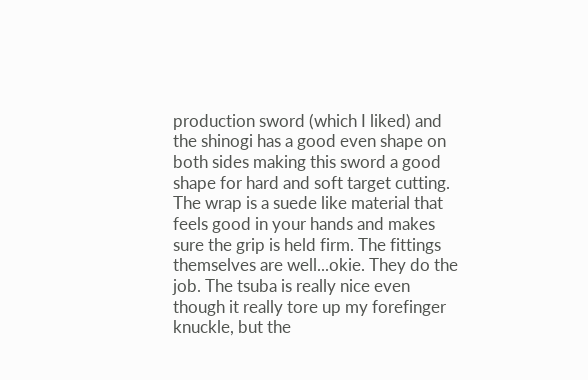production sword (which I liked) and the shinogi has a good even shape on both sides making this sword a good shape for hard and soft target cutting. The wrap is a suede like material that feels good in your hands and makes sure the grip is held firm. The fittings themselves are well...okie. They do the job. The tsuba is really nice even though it really tore up my forefinger knuckle, but the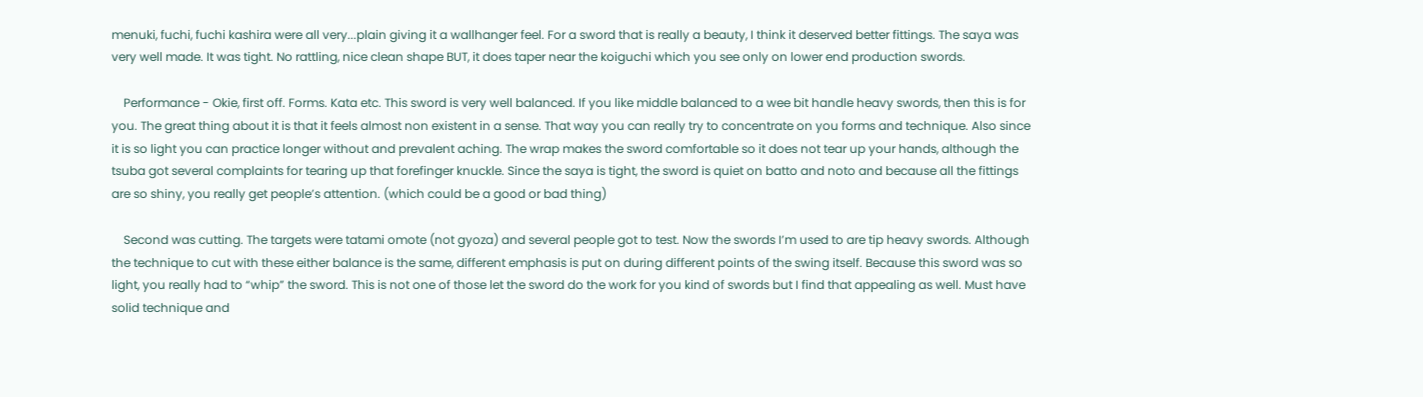menuki, fuchi, fuchi kashira were all very...plain giving it a wallhanger feel. For a sword that is really a beauty, I think it deserved better fittings. The saya was very well made. It was tight. No rattling, nice clean shape BUT, it does taper near the koiguchi which you see only on lower end production swords.

    Performance - Okie, first off. Forms. Kata etc. This sword is very well balanced. If you like middle balanced to a wee bit handle heavy swords, then this is for you. The great thing about it is that it feels almost non existent in a sense. That way you can really try to concentrate on you forms and technique. Also since it is so light you can practice longer without and prevalent aching. The wrap makes the sword comfortable so it does not tear up your hands, although the tsuba got several complaints for tearing up that forefinger knuckle. Since the saya is tight, the sword is quiet on batto and noto and because all the fittings are so shiny, you really get people’s attention. (which could be a good or bad thing)

    Second was cutting. The targets were tatami omote (not gyoza) and several people got to test. Now the swords I’m used to are tip heavy swords. Although the technique to cut with these either balance is the same, different emphasis is put on during different points of the swing itself. Because this sword was so light, you really had to “whip” the sword. This is not one of those let the sword do the work for you kind of swords but I find that appealing as well. Must have solid technique and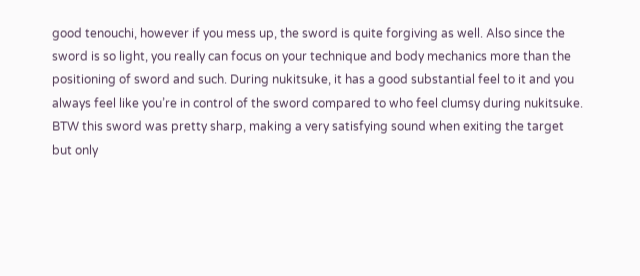good tenouchi, however if you mess up, the sword is quite forgiving as well. Also since the sword is so light, you really can focus on your technique and body mechanics more than the positioning of sword and such. During nukitsuke, it has a good substantial feel to it and you always feel like you’re in control of the sword compared to who feel clumsy during nukitsuke. BTW this sword was pretty sharp, making a very satisfying sound when exiting the target but only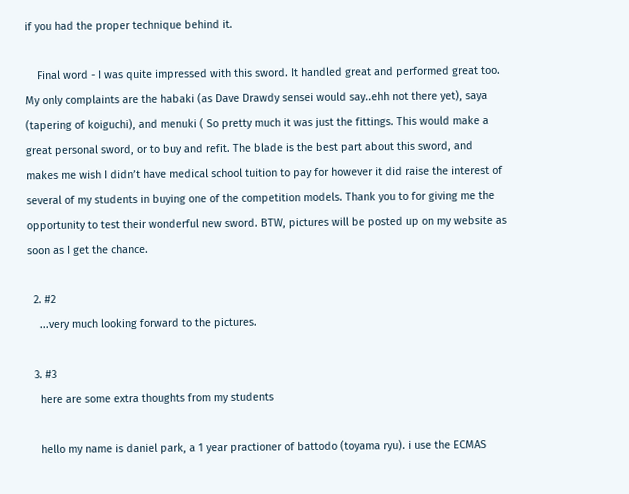if you had the proper technique behind it.

    Final word - I was quite impressed with this sword. It handled great and performed great too. My only complaints are the habaki (as Dave Drawdy sensei would say..ehh not there yet), saya (tapering of koiguchi), and menuki ( So pretty much it was just the fittings. This would make a great personal sword, or to buy and refit. The blade is the best part about this sword, and makes me wish I didn’t have medical school tuition to pay for however it did raise the interest of several of my students in buying one of the competition models. Thank you to for giving me the opportunity to test their wonderful new sword. BTW, pictures will be posted up on my website as soon as I get the chance.

  2. #2
    ...very much looking forward to the pictures.

  3. #3
    here are some extra thoughts from my students

    hello my name is daniel park, a 1 year practioner of battodo (toyama ryu). i use the ECMAS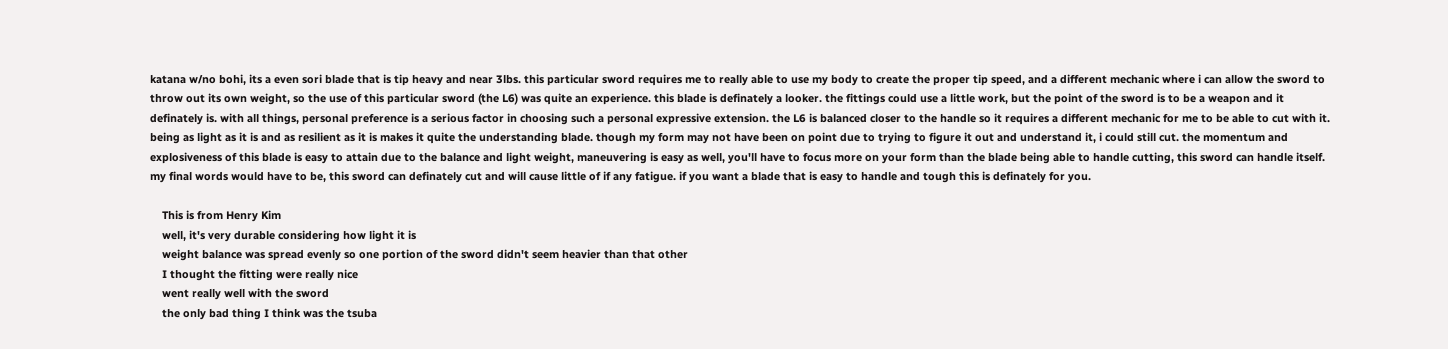katana w/no bohi, its a even sori blade that is tip heavy and near 3lbs. this particular sword requires me to really able to use my body to create the proper tip speed, and a different mechanic where i can allow the sword to throw out its own weight, so the use of this particular sword (the L6) was quite an experience. this blade is definately a looker. the fittings could use a little work, but the point of the sword is to be a weapon and it definately is. with all things, personal preference is a serious factor in choosing such a personal expressive extension. the L6 is balanced closer to the handle so it requires a different mechanic for me to be able to cut with it. being as light as it is and as resilient as it is makes it quite the understanding blade. though my form may not have been on point due to trying to figure it out and understand it, i could still cut. the momentum and explosiveness of this blade is easy to attain due to the balance and light weight, maneuvering is easy as well, you'll have to focus more on your form than the blade being able to handle cutting, this sword can handle itself. my final words would have to be, this sword can definately cut and will cause little of if any fatigue. if you want a blade that is easy to handle and tough this is definately for you.

    This is from Henry Kim
    well, it's very durable considering how light it is
    weight balance was spread evenly so one portion of the sword didn't seem heavier than that other
    I thought the fitting were really nice
    went really well with the sword
    the only bad thing I think was the tsuba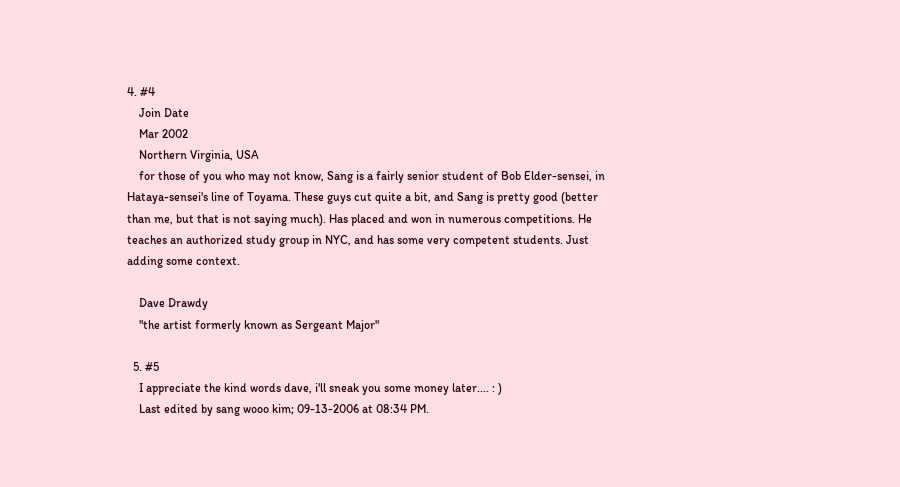4. #4
    Join Date
    Mar 2002
    Northern Virginia, USA
    for those of you who may not know, Sang is a fairly senior student of Bob Elder-sensei, in Hataya-sensei's line of Toyama. These guys cut quite a bit, and Sang is pretty good (better than me, but that is not saying much). Has placed and won in numerous competitions. He teaches an authorized study group in NYC, and has some very competent students. Just adding some context.

    Dave Drawdy
    "the artist formerly known as Sergeant Major"

  5. #5
    I appreciate the kind words dave, i'll sneak you some money later.... : )
    Last edited by sang wooo kim; 09-13-2006 at 08:34 PM.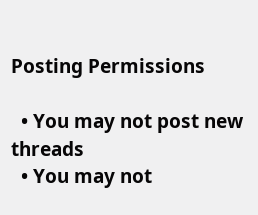Posting Permissions

  • You may not post new threads
  • You may not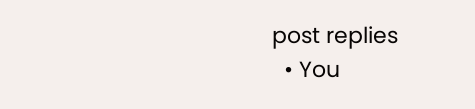post replies
  • You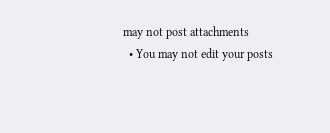may not post attachments
  • You may not edit your posts